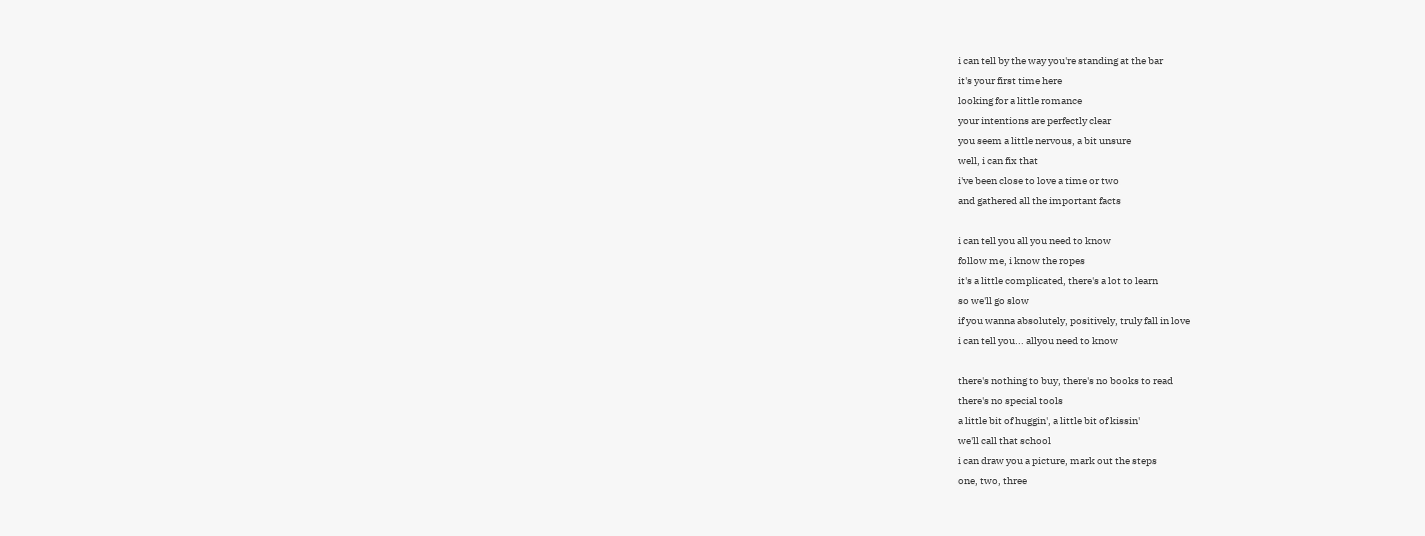i can tell by the way you're standing at the bar
it's your first time here
looking for a little romance
your intentions are perfectly clear
you seem a little nervous, a bit unsure
well, i can fix that
i've been close to love a time or two
and gathered all the important facts

i can tell you all you need to know
follow me, i know the ropes
it's a little complicated, there's a lot to learn
so we'll go slow
if you wanna absolutely, positively, truly fall in love
i can tell you... allyou need to know

there's nothing to buy, there's no books to read
there's no special tools
a little bit of huggin', a little bit of kissin'
we'll call that school
i can draw you a picture, mark out the steps
one, two, three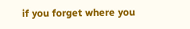if you forget where you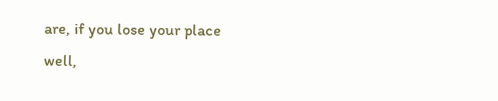are, if you lose your place
well,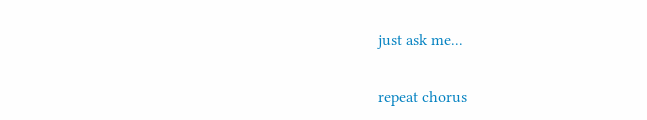just ask me...

repeat chorus